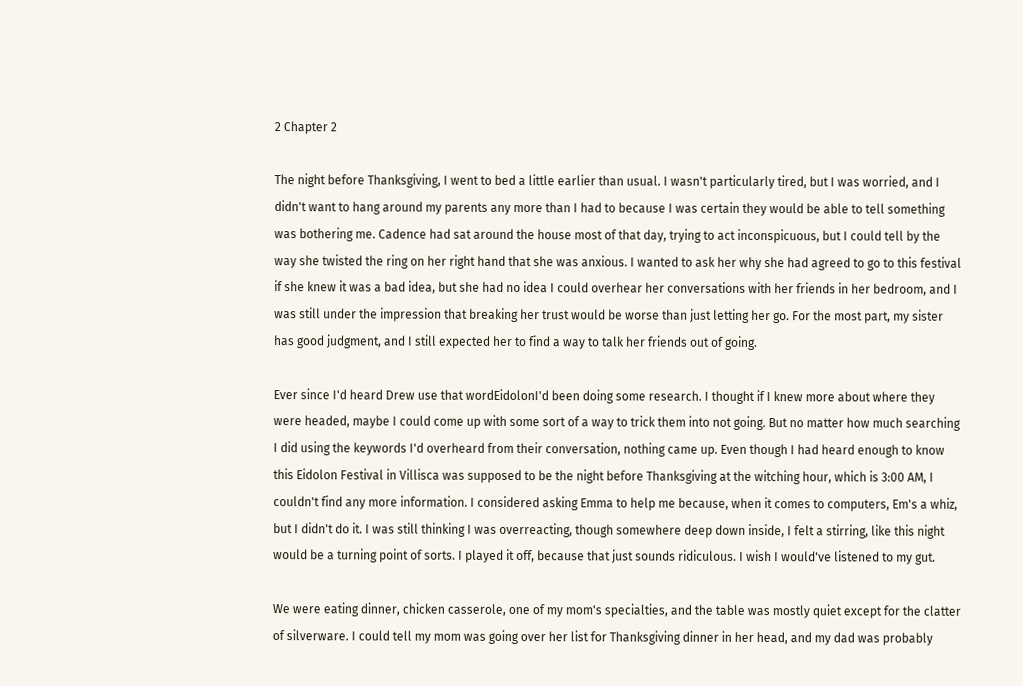2 Chapter 2

The night before Thanksgiving, I went to bed a little earlier than usual. I wasn't particularly tired, but I was worried, and I didn't want to hang around my parents any more than I had to because I was certain they would be able to tell something was bothering me. Cadence had sat around the house most of that day, trying to act inconspicuous, but I could tell by the way she twisted the ring on her right hand that she was anxious. I wanted to ask her why she had agreed to go to this festival if she knew it was a bad idea, but she had no idea I could overhear her conversations with her friends in her bedroom, and I was still under the impression that breaking her trust would be worse than just letting her go. For the most part, my sister has good judgment, and I still expected her to find a way to talk her friends out of going.

Ever since I'd heard Drew use that wordEidolonI'd been doing some research. I thought if I knew more about where they were headed, maybe I could come up with some sort of a way to trick them into not going. But no matter how much searching I did using the keywords I'd overheard from their conversation, nothing came up. Even though I had heard enough to know this Eidolon Festival in Villisca was supposed to be the night before Thanksgiving at the witching hour, which is 3:00 AM, I couldn't find any more information. I considered asking Emma to help me because, when it comes to computers, Em's a whiz, but I didn't do it. I was still thinking I was overreacting, though somewhere deep down inside, I felt a stirring, like this night would be a turning point of sorts. I played it off, because that just sounds ridiculous. I wish I would've listened to my gut.

We were eating dinner, chicken casserole, one of my mom's specialties, and the table was mostly quiet except for the clatter of silverware. I could tell my mom was going over her list for Thanksgiving dinner in her head, and my dad was probably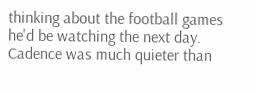thinking about the football games he'd be watching the next day. Cadence was much quieter than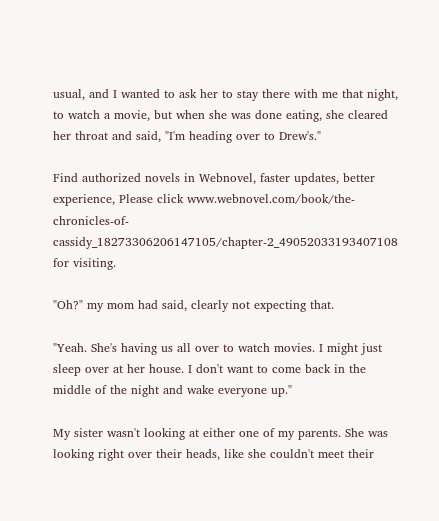usual, and I wanted to ask her to stay there with me that night, to watch a movie, but when she was done eating, she cleared her throat and said, "I'm heading over to Drew's."

Find authorized novels in Webnovel, faster updates, better experience, Please click www.webnovel.com/book/the-chronicles-of-cassidy_18273306206147105/chapter-2_49052033193407108 for visiting.

"Oh?" my mom had said, clearly not expecting that.

"Yeah. She's having us all over to watch movies. I might just sleep over at her house. I don't want to come back in the middle of the night and wake everyone up."

My sister wasn't looking at either one of my parents. She was looking right over their heads, like she couldn't meet their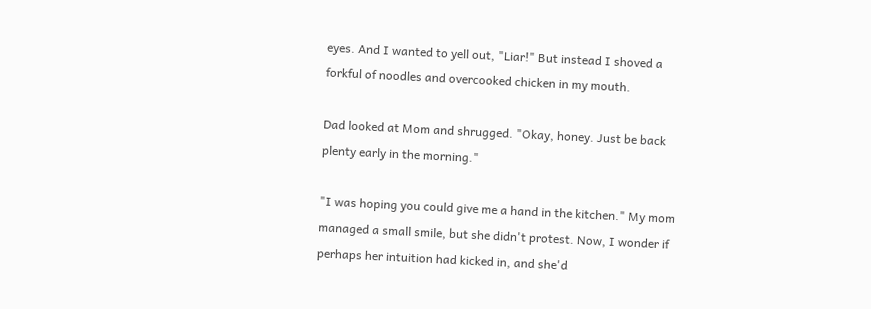eyes. And I wanted to yell out, "Liar!" But instead I shoved a forkful of noodles and overcooked chicken in my mouth.

Dad looked at Mom and shrugged. "Okay, honey. Just be back plenty early in the morning."

"I was hoping you could give me a hand in the kitchen." My mom managed a small smile, but she didn't protest. Now, I wonder if perhaps her intuition had kicked in, and she'd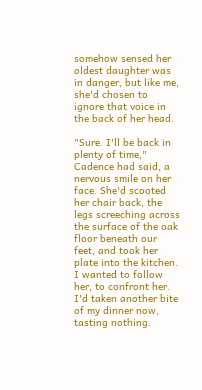somehow sensed her oldest daughter was in danger, but like me, she'd chosen to ignore that voice in the back of her head.

"Sure. I'll be back in plenty of time," Cadence had said, a nervous smile on her face. She'd scooted her chair back, the legs screeching across the surface of the oak floor beneath our feet, and took her plate into the kitchen. I wanted to follow her, to confront her. I'd taken another bite of my dinner now, tasting nothing.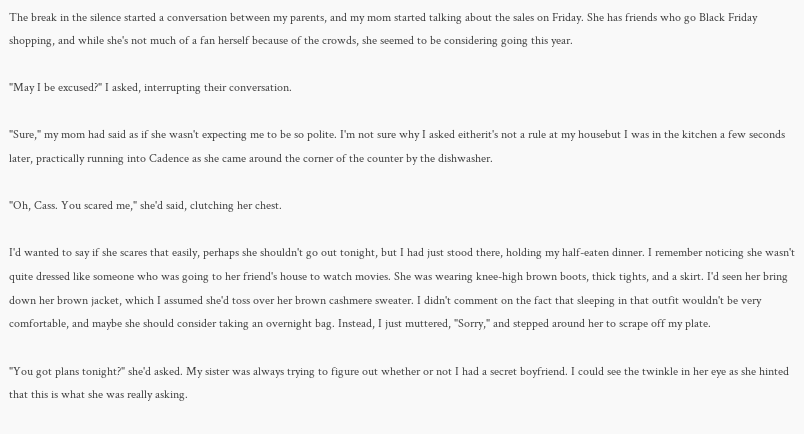The break in the silence started a conversation between my parents, and my mom started talking about the sales on Friday. She has friends who go Black Friday shopping, and while she's not much of a fan herself because of the crowds, she seemed to be considering going this year.

"May I be excused?" I asked, interrupting their conversation.

"Sure," my mom had said as if she wasn't expecting me to be so polite. I'm not sure why I asked eitherit's not a rule at my housebut I was in the kitchen a few seconds later, practically running into Cadence as she came around the corner of the counter by the dishwasher.

"Oh, Cass. You scared me," she'd said, clutching her chest.

I'd wanted to say if she scares that easily, perhaps she shouldn't go out tonight, but I had just stood there, holding my half-eaten dinner. I remember noticing she wasn't quite dressed like someone who was going to her friend's house to watch movies. She was wearing knee-high brown boots, thick tights, and a skirt. I'd seen her bring down her brown jacket, which I assumed she'd toss over her brown cashmere sweater. I didn't comment on the fact that sleeping in that outfit wouldn't be very comfortable, and maybe she should consider taking an overnight bag. Instead, I just muttered, "Sorry," and stepped around her to scrape off my plate.

"You got plans tonight?" she'd asked. My sister was always trying to figure out whether or not I had a secret boyfriend. I could see the twinkle in her eye as she hinted that this is what she was really asking.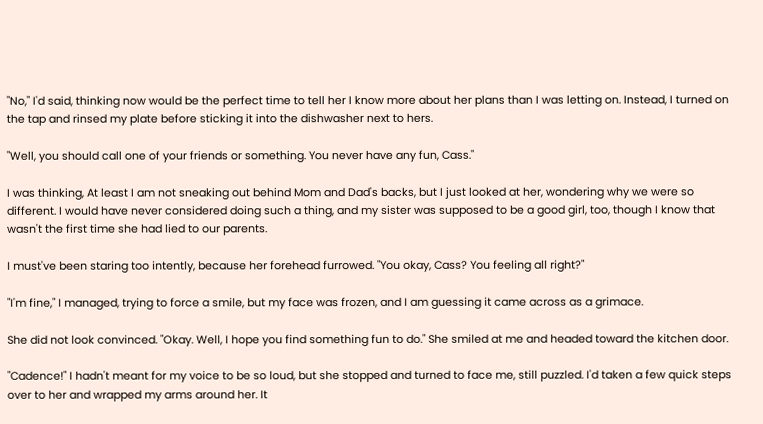"No," I'd said, thinking now would be the perfect time to tell her I know more about her plans than I was letting on. Instead, I turned on the tap and rinsed my plate before sticking it into the dishwasher next to hers.

"Well, you should call one of your friends or something. You never have any fun, Cass."

I was thinking, At least I am not sneaking out behind Mom and Dad's backs, but I just looked at her, wondering why we were so different. I would have never considered doing such a thing, and my sister was supposed to be a good girl, too, though I know that wasn't the first time she had lied to our parents.

I must've been staring too intently, because her forehead furrowed. "You okay, Cass? You feeling all right?"

"I'm fine," I managed, trying to force a smile, but my face was frozen, and I am guessing it came across as a grimace.

She did not look convinced. "Okay. Well, I hope you find something fun to do." She smiled at me and headed toward the kitchen door.

"Cadence!" I hadn't meant for my voice to be so loud, but she stopped and turned to face me, still puzzled. I'd taken a few quick steps over to her and wrapped my arms around her. It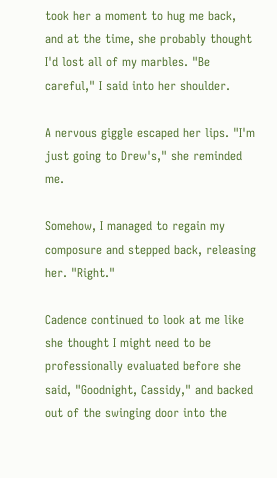took her a moment to hug me back, and at the time, she probably thought I'd lost all of my marbles. "Be careful," I said into her shoulder.

A nervous giggle escaped her lips. "I'm just going to Drew's," she reminded me.

Somehow, I managed to regain my composure and stepped back, releasing her. "Right."

Cadence continued to look at me like she thought I might need to be professionally evaluated before she said, "Goodnight, Cassidy," and backed out of the swinging door into the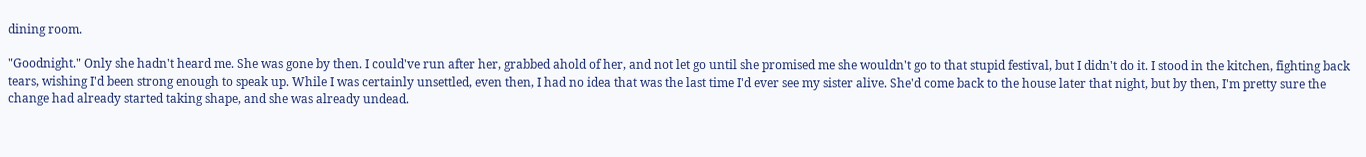dining room.

"Goodnight." Only she hadn't heard me. She was gone by then. I could've run after her, grabbed ahold of her, and not let go until she promised me she wouldn't go to that stupid festival, but I didn't do it. I stood in the kitchen, fighting back tears, wishing I'd been strong enough to speak up. While I was certainly unsettled, even then, I had no idea that was the last time I'd ever see my sister alive. She'd come back to the house later that night, but by then, I'm pretty sure the change had already started taking shape, and she was already undead.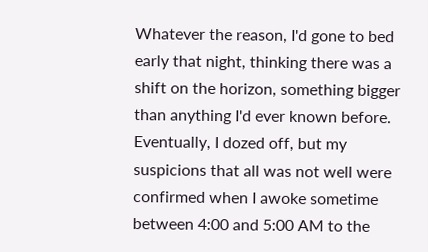Whatever the reason, I'd gone to bed early that night, thinking there was a shift on the horizon, something bigger than anything I'd ever known before. Eventually, I dozed off, but my suspicions that all was not well were confirmed when I awoke sometime between 4:00 and 5:00 AM to the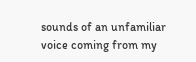sounds of an unfamiliar voice coming from my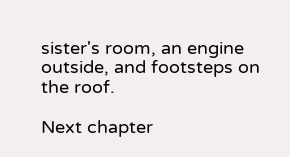sister's room, an engine outside, and footsteps on the roof.

Next chapter